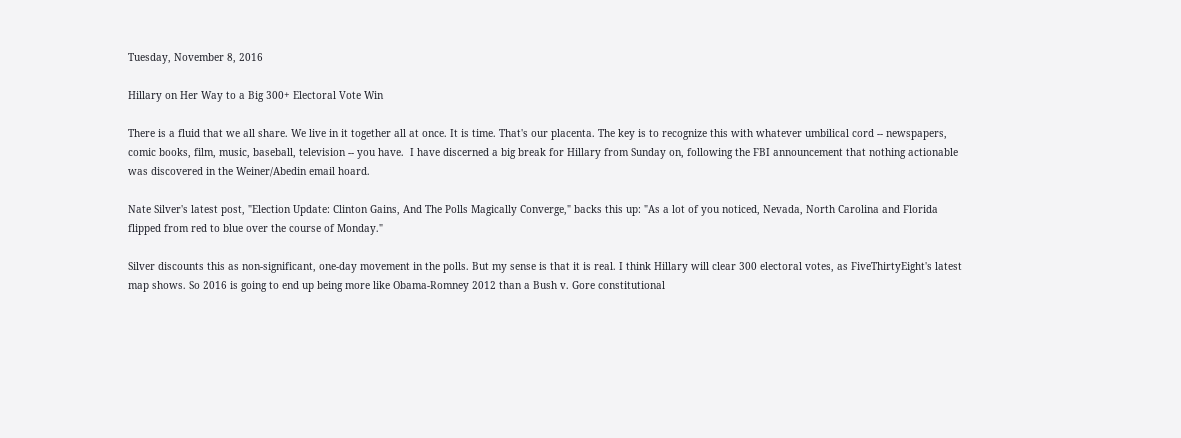Tuesday, November 8, 2016

Hillary on Her Way to a Big 300+ Electoral Vote Win

There is a fluid that we all share. We live in it together all at once. It is time. That's our placenta. The key is to recognize this with whatever umbilical cord -- newspapers, comic books, film, music, baseball, television -- you have.  I have discerned a big break for Hillary from Sunday on, following the FBI announcement that nothing actionable was discovered in the Weiner/Abedin email hoard.

Nate Silver's latest post, "Election Update: Clinton Gains, And The Polls Magically Converge," backs this up: "As a lot of you noticed, Nevada, North Carolina and Florida flipped from red to blue over the course of Monday."

Silver discounts this as non-significant, one-day movement in the polls. But my sense is that it is real. I think Hillary will clear 300 electoral votes, as FiveThirtyEight's latest map shows. So 2016 is going to end up being more like Obama-Romney 2012 than a Bush v. Gore constitutional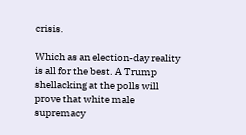crisis.

Which as an election-day reality is all for the best. A Trump shellacking at the polls will prove that white male supremacy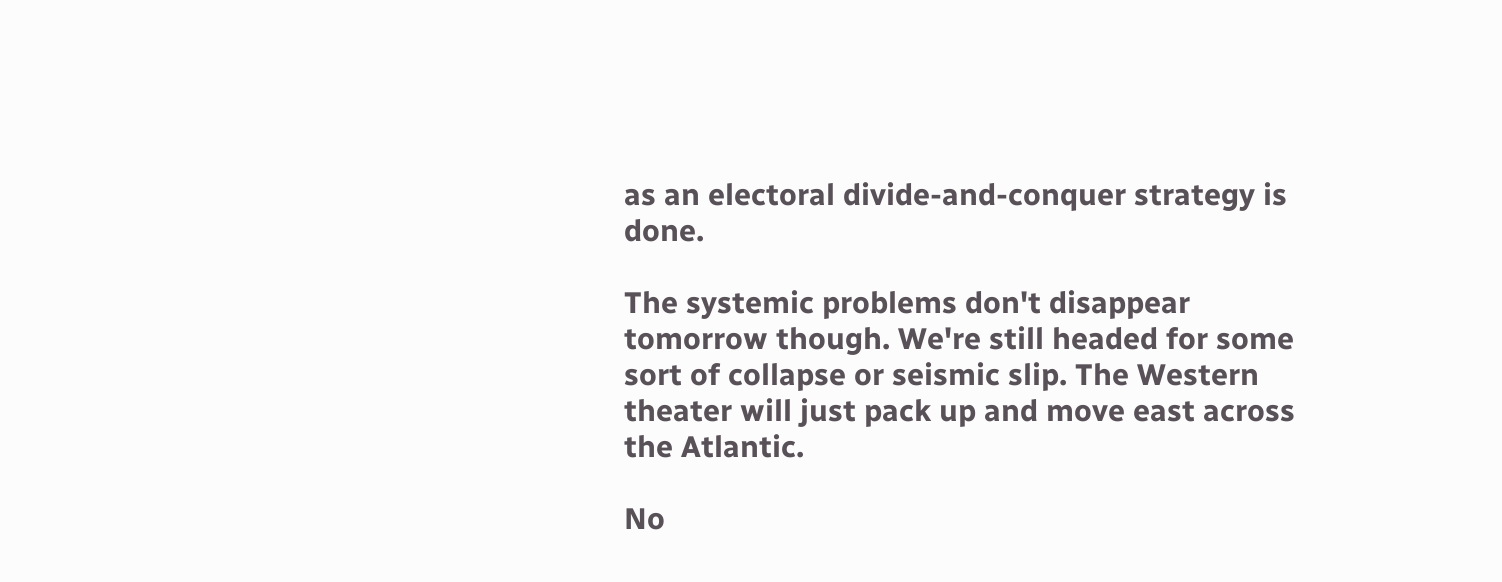as an electoral divide-and-conquer strategy is done.

The systemic problems don't disappear tomorrow though. We're still headed for some sort of collapse or seismic slip. The Western theater will just pack up and move east across the Atlantic.

No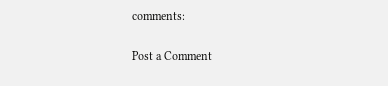comments:

Post a Comment